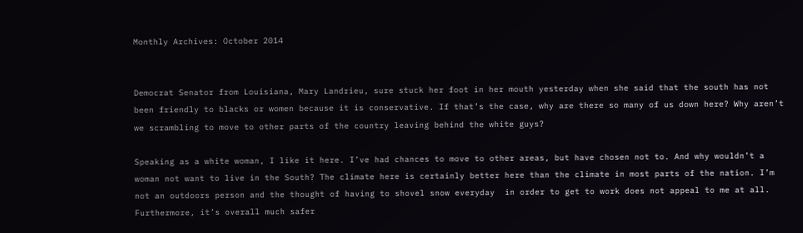Monthly Archives: October 2014


Democrat Senator from Louisiana, Mary Landrieu, sure stuck her foot in her mouth yesterday when she said that the south has not been friendly to blacks or women because it is conservative. If that’s the case, why are there so many of us down here? Why aren’t we scrambling to move to other parts of the country leaving behind the white guys?

Speaking as a white woman, I like it here. I’ve had chances to move to other areas, but have chosen not to. And why wouldn’t a woman not want to live in the South? The climate here is certainly better here than the climate in most parts of the nation. I’m not an outdoors person and the thought of having to shovel snow everyday  in order to get to work does not appeal to me at all. Furthermore, it’s overall much safer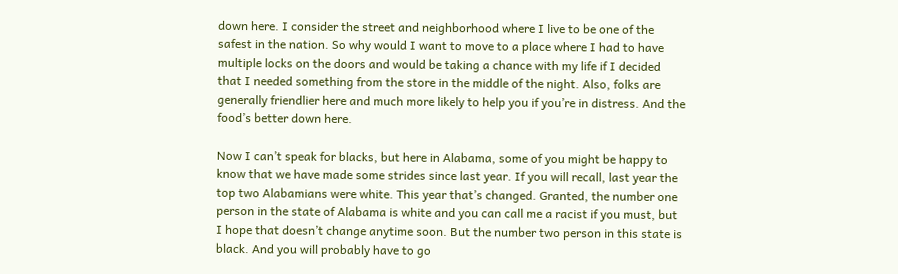down here. I consider the street and neighborhood where I live to be one of the safest in the nation. So why would I want to move to a place where I had to have multiple locks on the doors and would be taking a chance with my life if I decided that I needed something from the store in the middle of the night. Also, folks are generally friendlier here and much more likely to help you if you’re in distress. And the food’s better down here.

Now I can’t speak for blacks, but here in Alabama, some of you might be happy to know that we have made some strides since last year. If you will recall, last year the top two Alabamians were white. This year that’s changed. Granted, the number one person in the state of Alabama is white and you can call me a racist if you must, but I hope that doesn’t change anytime soon. But the number two person in this state is black. And you will probably have to go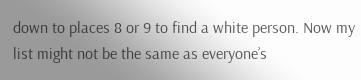down to places 8 or 9 to find a white person. Now my list might not be the same as everyone’s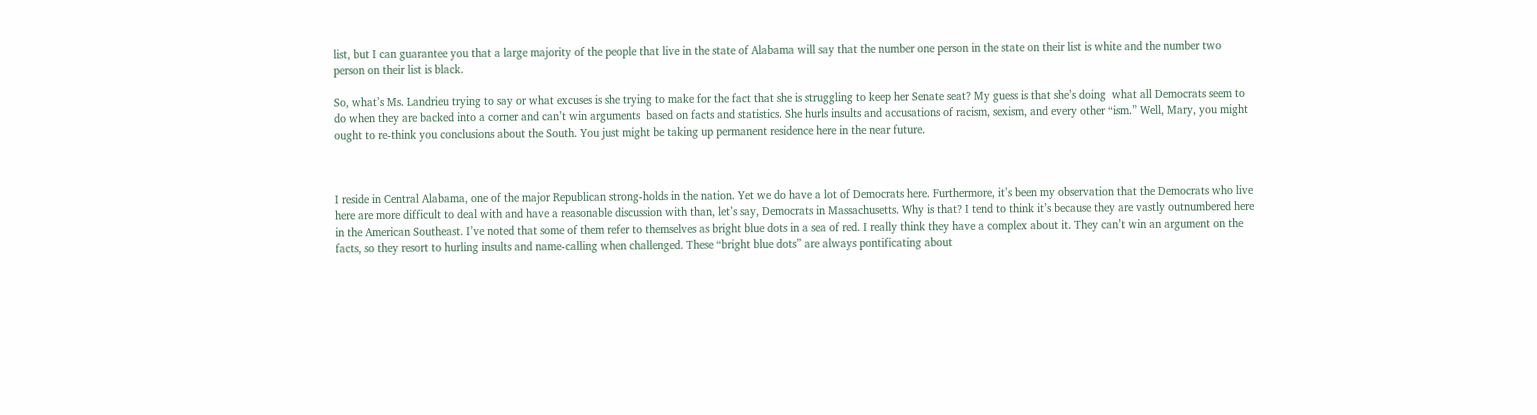list, but I can guarantee you that a large majority of the people that live in the state of Alabama will say that the number one person in the state on their list is white and the number two person on their list is black.

So, what’s Ms. Landrieu trying to say or what excuses is she trying to make for the fact that she is struggling to keep her Senate seat? My guess is that she’s doing  what all Democrats seem to do when they are backed into a corner and can’t win arguments  based on facts and statistics. She hurls insults and accusations of racism, sexism, and every other “ism.” Well, Mary, you might ought to re-think you conclusions about the South. You just might be taking up permanent residence here in the near future.



I reside in Central Alabama, one of the major Republican strong-holds in the nation. Yet we do have a lot of Democrats here. Furthermore, it’s been my observation that the Democrats who live here are more difficult to deal with and have a reasonable discussion with than, let’s say, Democrats in Massachusetts. Why is that? I tend to think it’s because they are vastly outnumbered here in the American Southeast. I’ve noted that some of them refer to themselves as bright blue dots in a sea of red. I really think they have a complex about it. They can’t win an argument on the facts, so they resort to hurling insults and name-calling when challenged. These “bright blue dots” are always pontificating about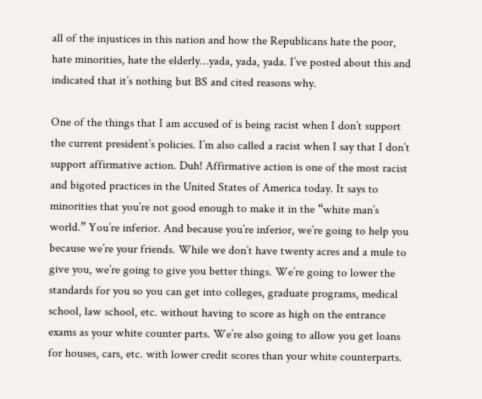all of the injustices in this nation and how the Republicans hate the poor, hate minorities, hate the elderly…yada, yada, yada. I’ve posted about this and indicated that it’s nothing but BS and cited reasons why.

One of the things that I am accused of is being racist when I don’t support the current president’s policies. I’m also called a racist when I say that I don’t support affirmative action. Duh! Affirmative action is one of the most racist and bigoted practices in the United States of America today. It says to minorities that you’re not good enough to make it in the “white man’s world.” You’re inferior. And because you’re inferior, we’re going to help you because we’re your friends. While we don’t have twenty acres and a mule to give you, we’re going to give you better things. We’re going to lower the standards for you so you can get into colleges, graduate programs, medical school, law school, etc. without having to score as high on the entrance exams as your white counter parts. We’re also going to allow you get loans for houses, cars, etc. with lower credit scores than your white counterparts.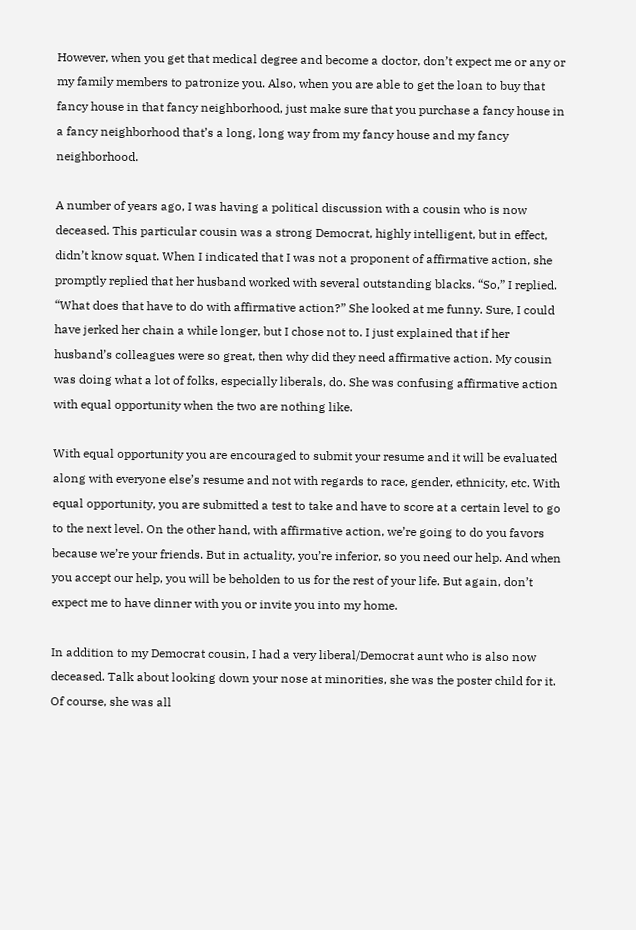However, when you get that medical degree and become a doctor, don’t expect me or any or my family members to patronize you. Also, when you are able to get the loan to buy that fancy house in that fancy neighborhood, just make sure that you purchase a fancy house in a fancy neighborhood that’s a long, long way from my fancy house and my fancy neighborhood.

A number of years ago, I was having a political discussion with a cousin who is now deceased. This particular cousin was a strong Democrat, highly intelligent, but in effect, didn’t know squat. When I indicated that I was not a proponent of affirmative action, she promptly replied that her husband worked with several outstanding blacks. “So,” I replied. “What does that have to do with affirmative action?” She looked at me funny. Sure, I could have jerked her chain a while longer, but I chose not to. I just explained that if her husband’s colleagues were so great, then why did they need affirmative action. My cousin was doing what a lot of folks, especially liberals, do. She was confusing affirmative action with equal opportunity when the two are nothing like.

With equal opportunity you are encouraged to submit your resume and it will be evaluated along with everyone else’s resume and not with regards to race, gender, ethnicity, etc. With equal opportunity, you are submitted a test to take and have to score at a certain level to go to the next level. On the other hand, with affirmative action, we’re going to do you favors because we’re your friends. But in actuality, you’re inferior, so you need our help. And when you accept our help, you will be beholden to us for the rest of your life. But again, don’t expect me to have dinner with you or invite you into my home.

In addition to my Democrat cousin, I had a very liberal/Democrat aunt who is also now deceased. Talk about looking down your nose at minorities, she was the poster child for it. Of course, she was all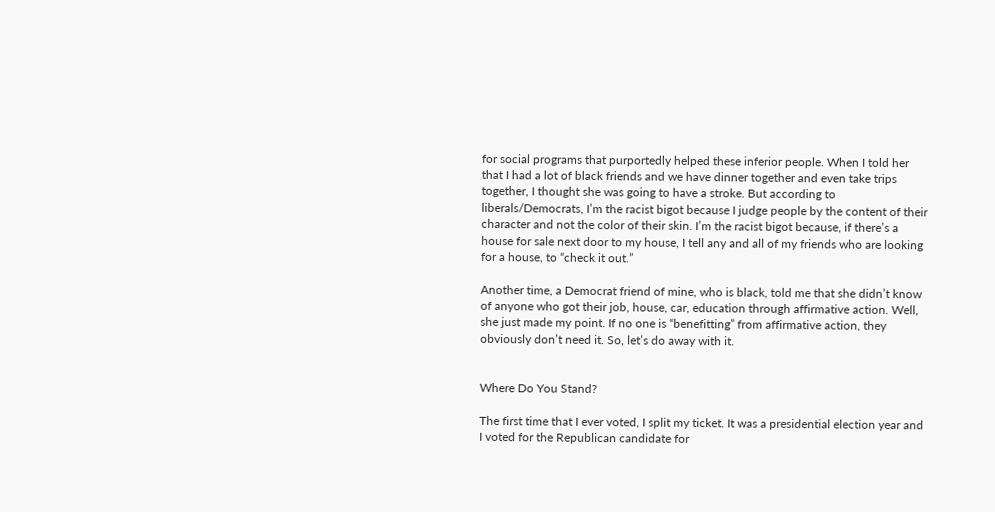for social programs that purportedly helped these inferior people. When I told her that I had a lot of black friends and we have dinner together and even take trips together, I thought she was going to have a stroke. But according to liberals/Democrats, I’m the racist bigot because I judge people by the content of their character and not the color of their skin. I’m the racist bigot because, if there’s a house for sale next door to my house, I tell any and all of my friends who are looking for a house, to “check it out.”

Another time, a Democrat friend of mine, who is black, told me that she didn’t know of anyone who got their job, house, car, education through affirmative action. Well, she just made my point. If no one is “benefitting” from affirmative action, they obviously don’t need it. So, let’s do away with it.


Where Do You Stand?

The first time that I ever voted, I split my ticket. It was a presidential election year and I voted for the Republican candidate for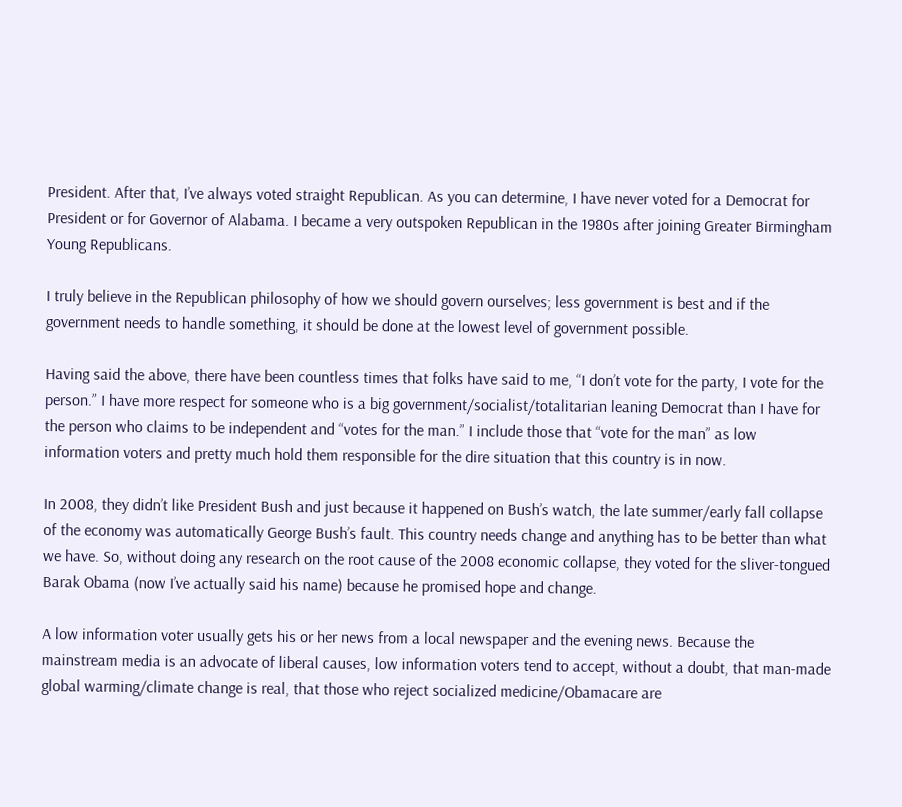President. After that, I’ve always voted straight Republican. As you can determine, I have never voted for a Democrat for President or for Governor of Alabama. I became a very outspoken Republican in the 1980s after joining Greater Birmingham Young Republicans.

I truly believe in the Republican philosophy of how we should govern ourselves; less government is best and if the government needs to handle something, it should be done at the lowest level of government possible.

Having said the above, there have been countless times that folks have said to me, “I don’t vote for the party, I vote for the person.” I have more respect for someone who is a big government/socialist/totalitarian leaning Democrat than I have for the person who claims to be independent and “votes for the man.” I include those that “vote for the man” as low information voters and pretty much hold them responsible for the dire situation that this country is in now.

In 2008, they didn’t like President Bush and just because it happened on Bush’s watch, the late summer/early fall collapse of the economy was automatically George Bush’s fault. This country needs change and anything has to be better than what we have. So, without doing any research on the root cause of the 2008 economic collapse, they voted for the sliver-tongued Barak Obama (now I’ve actually said his name) because he promised hope and change.

A low information voter usually gets his or her news from a local newspaper and the evening news. Because the mainstream media is an advocate of liberal causes, low information voters tend to accept, without a doubt, that man-made global warming/climate change is real, that those who reject socialized medicine/Obamacare are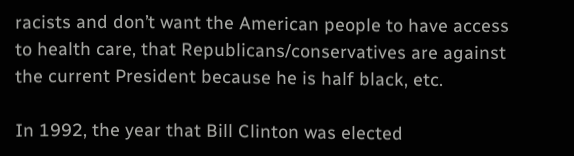racists and don’t want the American people to have access to health care, that Republicans/conservatives are against the current President because he is half black, etc.

In 1992, the year that Bill Clinton was elected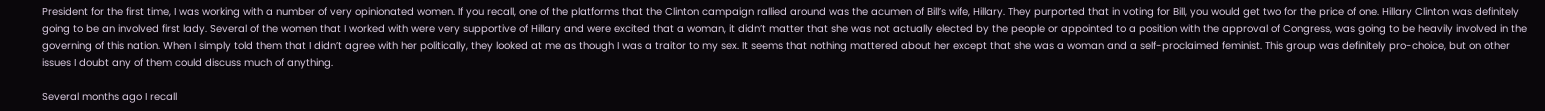President for the first time, I was working with a number of very opinionated women. If you recall, one of the platforms that the Clinton campaign rallied around was the acumen of Bill’s wife, Hillary. They purported that in voting for Bill, you would get two for the price of one. Hillary Clinton was definitely going to be an involved first lady. Several of the women that I worked with were very supportive of Hillary and were excited that a woman, it didn’t matter that she was not actually elected by the people or appointed to a position with the approval of Congress, was going to be heavily involved in the governing of this nation. When I simply told them that I didn’t agree with her politically, they looked at me as though I was a traitor to my sex. It seems that nothing mattered about her except that she was a woman and a self-proclaimed feminist. This group was definitely pro-choice, but on other issues I doubt any of them could discuss much of anything.

Several months ago I recall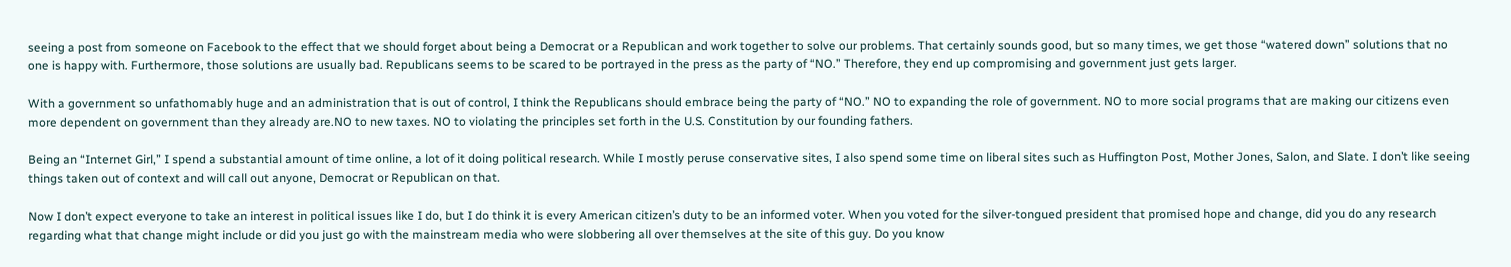seeing a post from someone on Facebook to the effect that we should forget about being a Democrat or a Republican and work together to solve our problems. That certainly sounds good, but so many times, we get those “watered down” solutions that no one is happy with. Furthermore, those solutions are usually bad. Republicans seems to be scared to be portrayed in the press as the party of “NO.” Therefore, they end up compromising and government just gets larger.

With a government so unfathomably huge and an administration that is out of control, I think the Republicans should embrace being the party of “NO.” NO to expanding the role of government. NO to more social programs that are making our citizens even more dependent on government than they already are.NO to new taxes. NO to violating the principles set forth in the U.S. Constitution by our founding fathers.

Being an “Internet Girl,” I spend a substantial amount of time online, a lot of it doing political research. While I mostly peruse conservative sites, I also spend some time on liberal sites such as Huffington Post, Mother Jones, Salon, and Slate. I don’t like seeing things taken out of context and will call out anyone, Democrat or Republican on that.

Now I don’t expect everyone to take an interest in political issues like I do, but I do think it is every American citizen’s duty to be an informed voter. When you voted for the silver-tongued president that promised hope and change, did you do any research regarding what that change might include or did you just go with the mainstream media who were slobbering all over themselves at the site of this guy. Do you know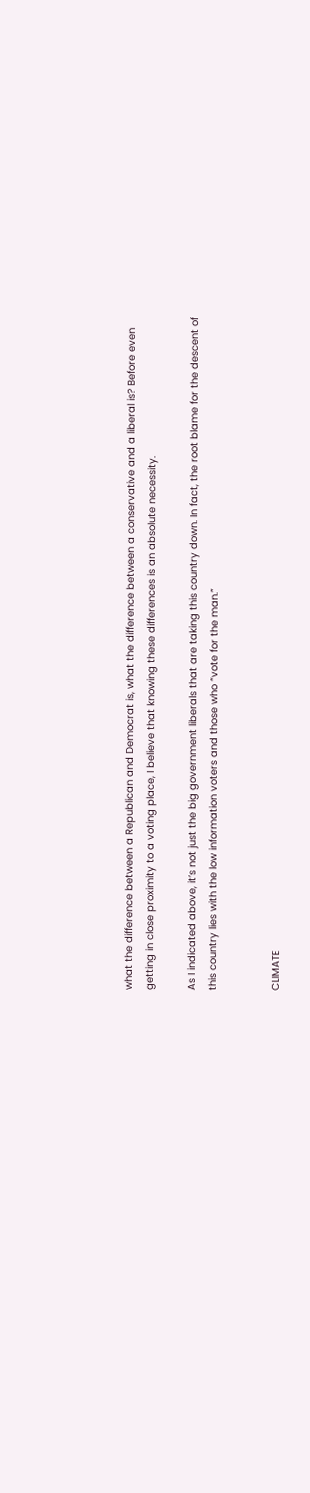what the difference between a Republican and Democrat is, what the difference between a conservative and a liberal is? Before even getting in close proximity to a voting place, I believe that knowing these differences is an absolute necessity.

As I indicated above, it’s not just the big government liberals that are taking this country down. In fact, the root blame for the descent of this country lies with the low information voters and those who “vote for the man.”


CLIMATE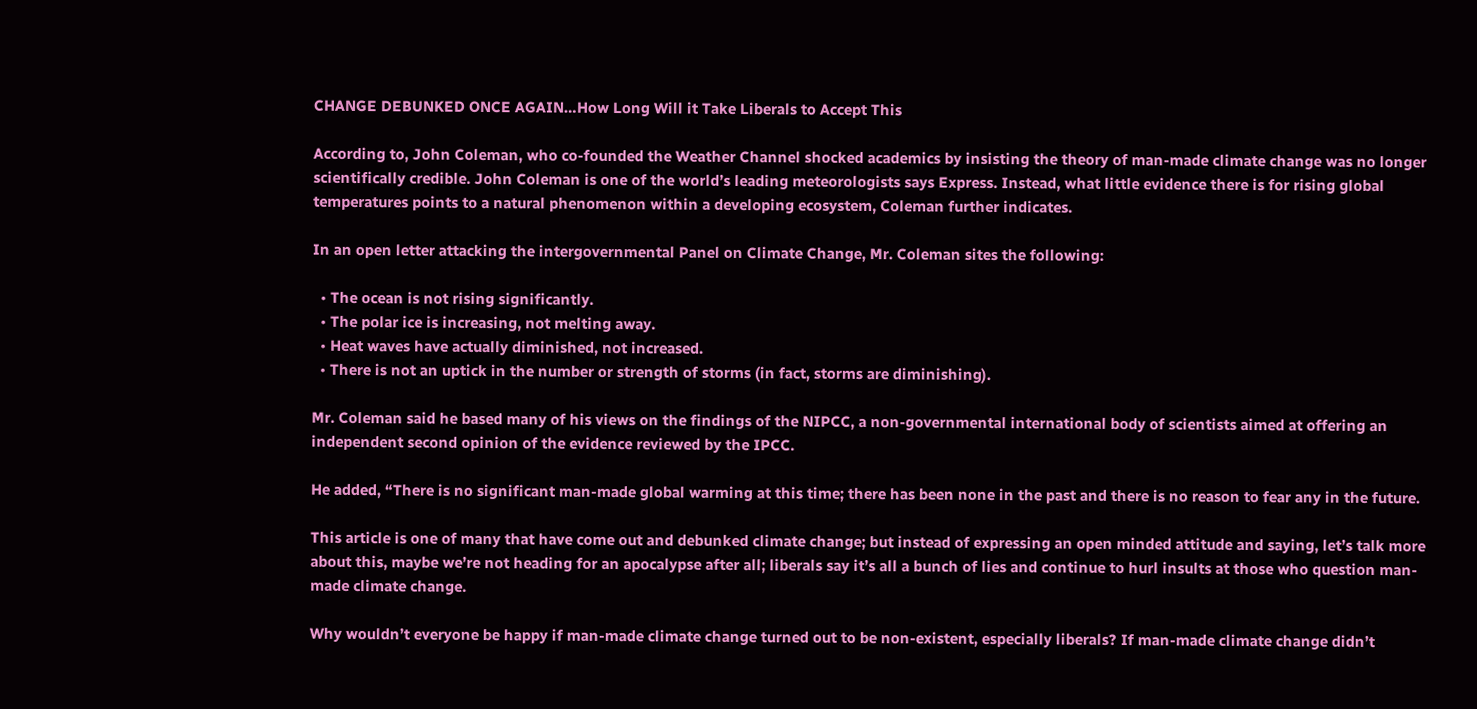CHANGE DEBUNKED ONCE AGAIN…How Long Will it Take Liberals to Accept This

According to, John Coleman, who co-founded the Weather Channel shocked academics by insisting the theory of man-made climate change was no longer scientifically credible. John Coleman is one of the world’s leading meteorologists says Express. Instead, what little evidence there is for rising global temperatures points to a natural phenomenon within a developing ecosystem, Coleman further indicates.

In an open letter attacking the intergovernmental Panel on Climate Change, Mr. Coleman sites the following:

  • The ocean is not rising significantly.
  • The polar ice is increasing, not melting away.
  • Heat waves have actually diminished, not increased.
  • There is not an uptick in the number or strength of storms (in fact, storms are diminishing).

Mr. Coleman said he based many of his views on the findings of the NIPCC, a non-governmental international body of scientists aimed at offering an independent second opinion of the evidence reviewed by the IPCC.

He added, “There is no significant man-made global warming at this time; there has been none in the past and there is no reason to fear any in the future.

This article is one of many that have come out and debunked climate change; but instead of expressing an open minded attitude and saying, let’s talk more about this, maybe we’re not heading for an apocalypse after all; liberals say it’s all a bunch of lies and continue to hurl insults at those who question man-made climate change.

Why wouldn’t everyone be happy if man-made climate change turned out to be non-existent, especially liberals? If man-made climate change didn’t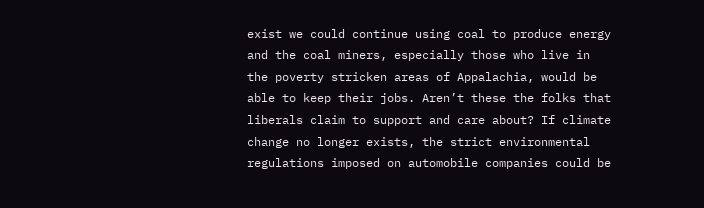exist we could continue using coal to produce energy and the coal miners, especially those who live in the poverty stricken areas of Appalachia, would be able to keep their jobs. Aren’t these the folks that liberals claim to support and care about? If climate change no longer exists, the strict environmental regulations imposed on automobile companies could be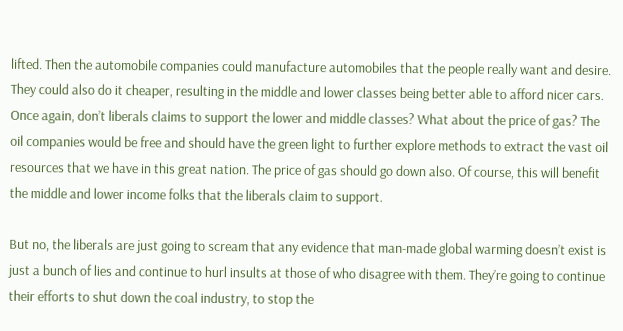lifted. Then the automobile companies could manufacture automobiles that the people really want and desire. They could also do it cheaper, resulting in the middle and lower classes being better able to afford nicer cars. Once again, don’t liberals claims to support the lower and middle classes? What about the price of gas? The oil companies would be free and should have the green light to further explore methods to extract the vast oil resources that we have in this great nation. The price of gas should go down also. Of course, this will benefit the middle and lower income folks that the liberals claim to support.

But no, the liberals are just going to scream that any evidence that man-made global warming doesn’t exist is just a bunch of lies and continue to hurl insults at those of who disagree with them. They’re going to continue their efforts to shut down the coal industry, to stop the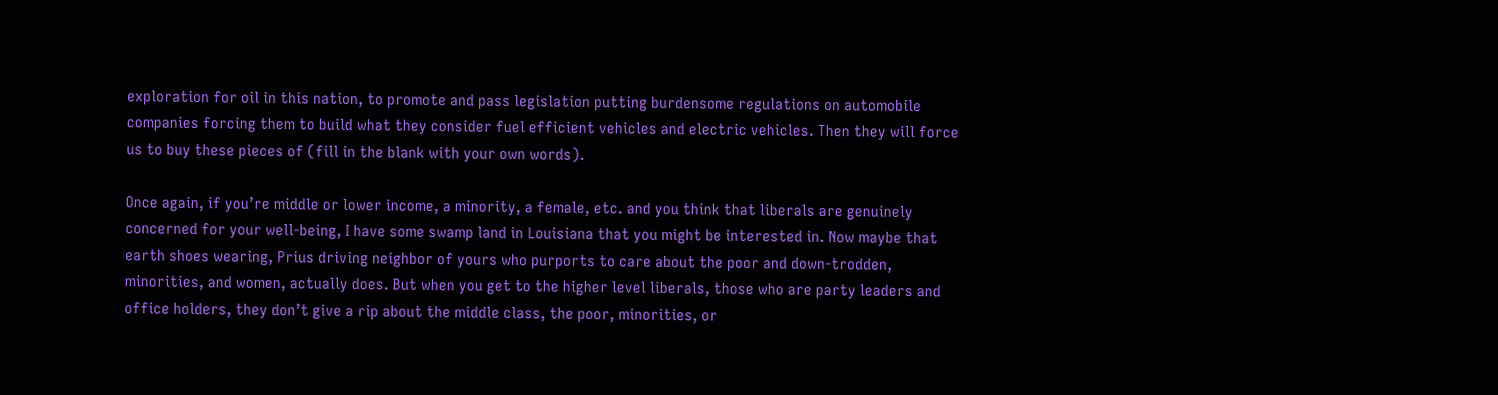exploration for oil in this nation, to promote and pass legislation putting burdensome regulations on automobile companies forcing them to build what they consider fuel efficient vehicles and electric vehicles. Then they will force us to buy these pieces of (fill in the blank with your own words).

Once again, if you’re middle or lower income, a minority, a female, etc. and you think that liberals are genuinely concerned for your well-being, I have some swamp land in Louisiana that you might be interested in. Now maybe that earth shoes wearing, Prius driving neighbor of yours who purports to care about the poor and down-trodden, minorities, and women, actually does. But when you get to the higher level liberals, those who are party leaders and office holders, they don’t give a rip about the middle class, the poor, minorities, or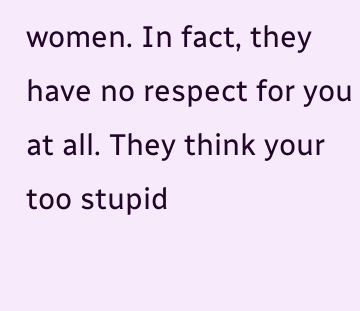women. In fact, they have no respect for you at all. They think your too stupid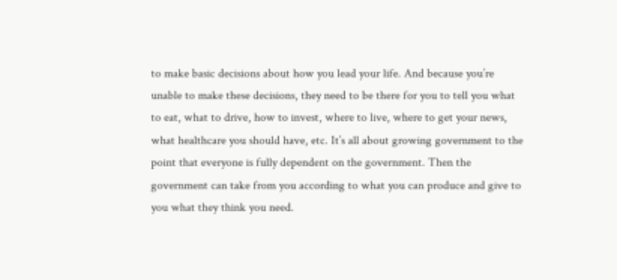to make basic decisions about how you lead your life. And because you’re unable to make these decisions, they need to be there for you to tell you what to eat, what to drive, how to invest, where to live, where to get your news, what healthcare you should have, etc. It’s all about growing government to the point that everyone is fully dependent on the government. Then the government can take from you according to what you can produce and give to you what they think you need.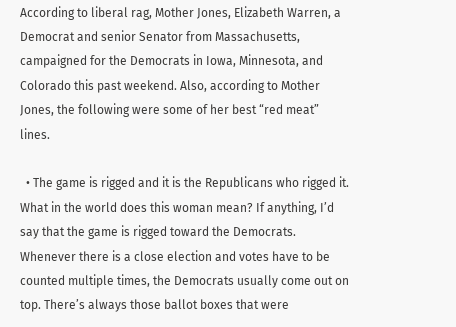According to liberal rag, Mother Jones, Elizabeth Warren, a Democrat and senior Senator from Massachusetts, campaigned for the Democrats in Iowa, Minnesota, and Colorado this past weekend. Also, according to Mother Jones, the following were some of her best “red meat” lines.

  • The game is rigged and it is the Republicans who rigged it. What in the world does this woman mean? If anything, I’d say that the game is rigged toward the Democrats. Whenever there is a close election and votes have to be counted multiple times, the Democrats usually come out on top. There’s always those ballot boxes that were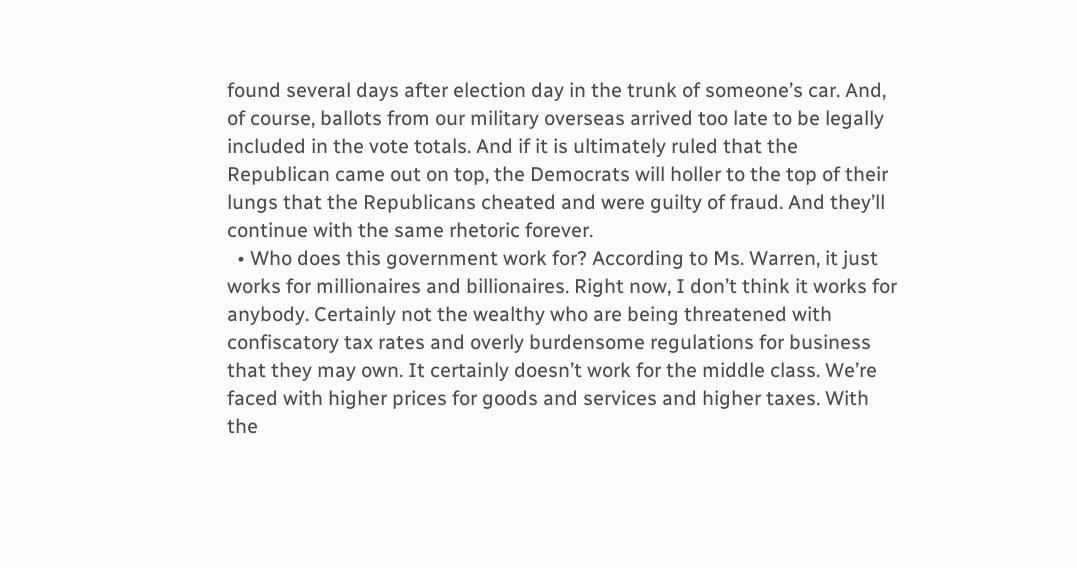found several days after election day in the trunk of someone’s car. And, of course, ballots from our military overseas arrived too late to be legally included in the vote totals. And if it is ultimately ruled that the Republican came out on top, the Democrats will holler to the top of their lungs that the Republicans cheated and were guilty of fraud. And they’ll continue with the same rhetoric forever.
  • Who does this government work for? According to Ms. Warren, it just works for millionaires and billionaires. Right now, I don’t think it works for anybody. Certainly not the wealthy who are being threatened with confiscatory tax rates and overly burdensome regulations for business that they may own. It certainly doesn’t work for the middle class. We’re faced with higher prices for goods and services and higher taxes. With the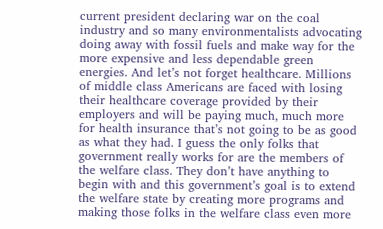current president declaring war on the coal industry and so many environmentalists advocating doing away with fossil fuels and make way for the more expensive and less dependable green energies. And let’s not forget healthcare. Millions of middle class Americans are faced with losing their healthcare coverage provided by their employers and will be paying much, much more for health insurance that’s not going to be as good as what they had. I guess the only folks that government really works for are the members of the welfare class. They don’t have anything to begin with and this government’s goal is to extend the welfare state by creating more programs and making those folks in the welfare class even more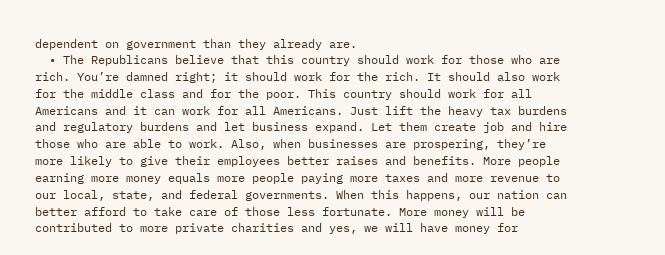dependent on government than they already are.
  • The Republicans believe that this country should work for those who are rich. You’re damned right; it should work for the rich. It should also work for the middle class and for the poor. This country should work for all Americans and it can work for all Americans. Just lift the heavy tax burdens and regulatory burdens and let business expand. Let them create job and hire those who are able to work. Also, when businesses are prospering, they’re more likely to give their employees better raises and benefits. More people earning more money equals more people paying more taxes and more revenue to our local, state, and federal governments. When this happens, our nation can better afford to take care of those less fortunate. More money will be contributed to more private charities and yes, we will have money for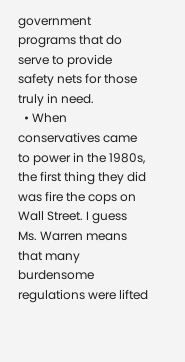government programs that do serve to provide safety nets for those truly in need.
  • When conservatives came to power in the 1980s, the first thing they did was fire the cops on Wall Street. I guess Ms. Warren means that many burdensome regulations were lifted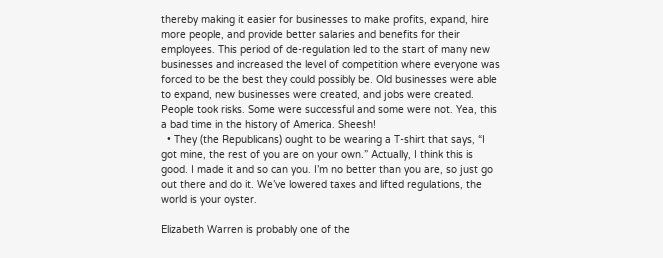thereby making it easier for businesses to make profits, expand, hire more people, and provide better salaries and benefits for their employees. This period of de-regulation led to the start of many new businesses and increased the level of competition where everyone was forced to be the best they could possibly be. Old businesses were able to expand, new businesses were created, and jobs were created. People took risks. Some were successful and some were not. Yea, this a bad time in the history of America. Sheesh!
  • They (the Republicans) ought to be wearing a T-shirt that says, “I got mine, the rest of you are on your own.” Actually, I think this is good. I made it and so can you. I’m no better than you are, so just go out there and do it. We’ve lowered taxes and lifted regulations, the world is your oyster.

Elizabeth Warren is probably one of the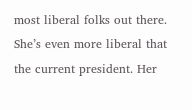most liberal folks out there. She’s even more liberal that the current president. Her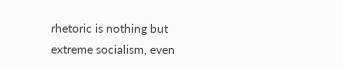rhetoric is nothing but extreme socialism, even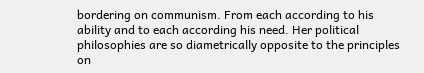bordering on communism. From each according to his ability and to each according his need. Her political philosophies are so diametrically opposite to the principles on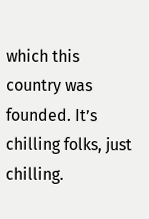which this country was founded. It’s chilling folks, just chilling.